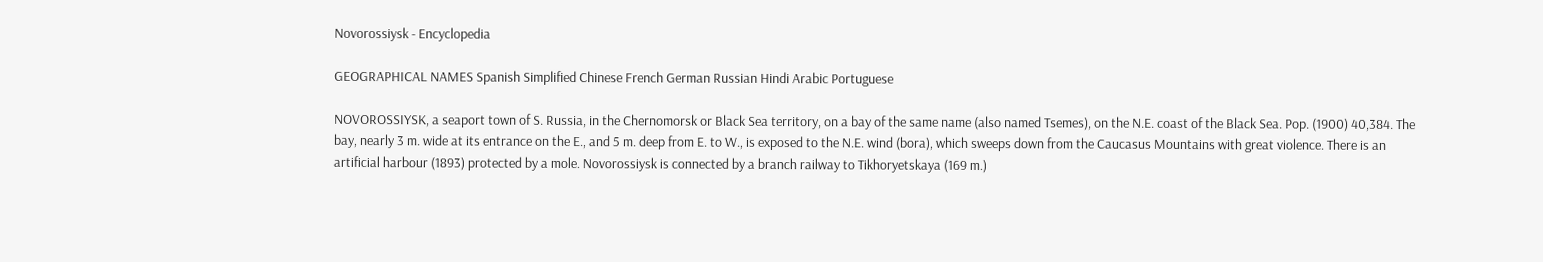Novorossiysk - Encyclopedia

GEOGRAPHICAL NAMES Spanish Simplified Chinese French German Russian Hindi Arabic Portuguese

NOVOROSSIYSK, a seaport town of S. Russia, in the Chernomorsk or Black Sea territory, on a bay of the same name (also named Tsemes), on the N.E. coast of the Black Sea. Pop. (1900) 40,384. The bay, nearly 3 m. wide at its entrance on the E., and 5 m. deep from E. to W., is exposed to the N.E. wind (bora), which sweeps down from the Caucasus Mountains with great violence. There is an artificial harbour (1893) protected by a mole. Novorossiysk is connected by a branch railway to Tikhoryetskaya (169 m.)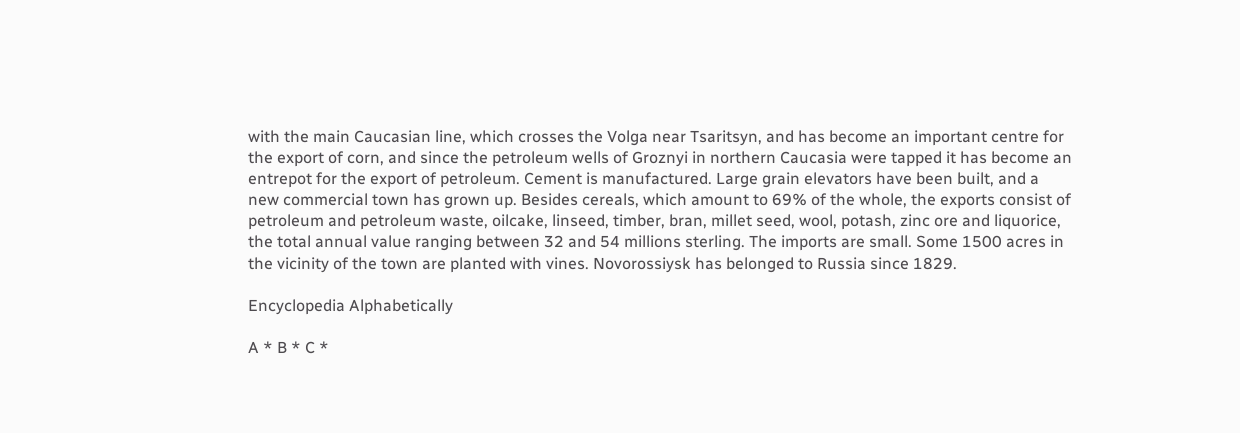with the main Caucasian line, which crosses the Volga near Tsaritsyn, and has become an important centre for the export of corn, and since the petroleum wells of Groznyi in northern Caucasia were tapped it has become an entrepot for the export of petroleum. Cement is manufactured. Large grain elevators have been built, and a new commercial town has grown up. Besides cereals, which amount to 69% of the whole, the exports consist of petroleum and petroleum waste, oilcake, linseed, timber, bran, millet seed, wool, potash, zinc ore and liquorice, the total annual value ranging between 32 and 54 millions sterling. The imports are small. Some 1500 acres in the vicinity of the town are planted with vines. Novorossiysk has belonged to Russia since 1829.

Encyclopedia Alphabetically

A * B * C *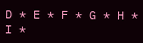D * E * F * G * H * I *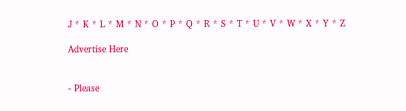J * K * L * M * N * O * P * Q * R * S * T * U * V * W * X * Y * Z

Advertise Here


- Please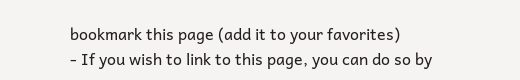bookmark this page (add it to your favorites)
- If you wish to link to this page, you can do so by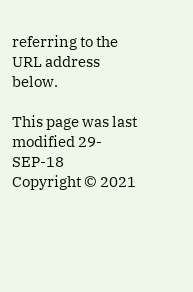referring to the URL address below.

This page was last modified 29-SEP-18
Copyright © 2021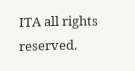ITA all rights reserved.